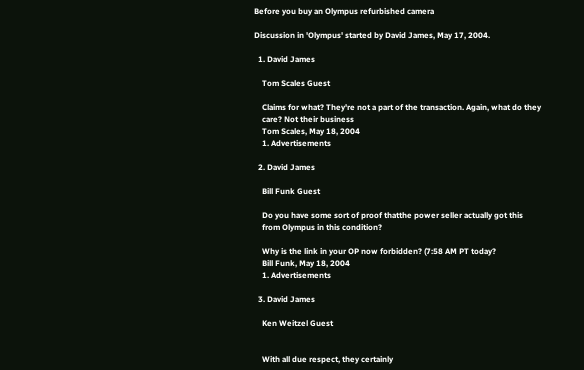Before you buy an Olympus refurbished camera

Discussion in 'Olympus' started by David James, May 17, 2004.

  1. David James

    Tom Scales Guest

    Claims for what? They're not a part of the transaction. Again, what do they
    care? Not their business
    Tom Scales, May 18, 2004
    1. Advertisements

  2. David James

    Bill Funk Guest

    Do you have some sort of proof thatthe power seller actually got this
    from Olympus in this condition?

    Why is the link in your OP now forbidden? (7:58 AM PT today?
    Bill Funk, May 18, 2004
    1. Advertisements

  3. David James

    Ken Weitzel Guest


    With all due respect, they certainly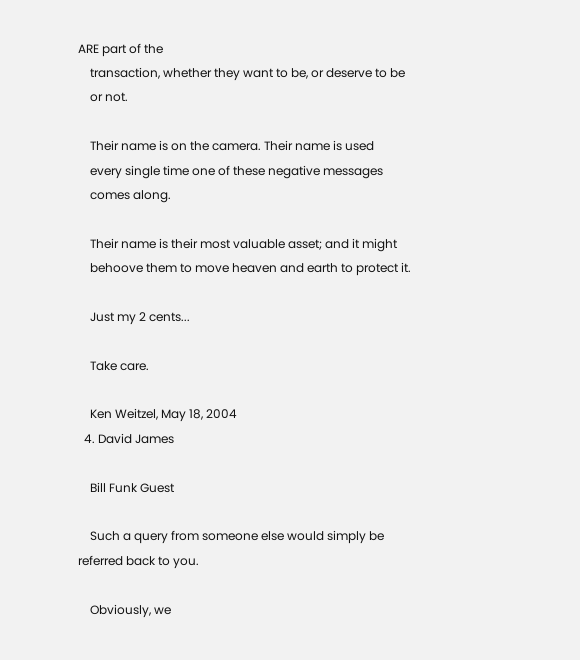ARE part of the
    transaction, whether they want to be, or deserve to be
    or not.

    Their name is on the camera. Their name is used
    every single time one of these negative messages
    comes along.

    Their name is their most valuable asset; and it might
    behoove them to move heaven and earth to protect it.

    Just my 2 cents...

    Take care.

    Ken Weitzel, May 18, 2004
  4. David James

    Bill Funk Guest

    Such a query from someone else would simply be referred back to you.

    Obviously, we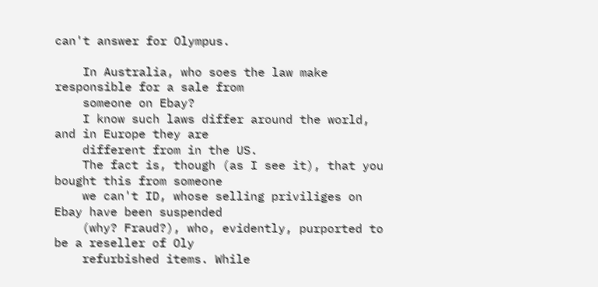can't answer for Olympus.

    In Australia, who soes the law make responsible for a sale from
    someone on Ebay?
    I know such laws differ around the world, and in Europe they are
    different from in the US.
    The fact is, though (as I see it), that you bought this from someone
    we can't ID, whose selling priviliges on Ebay have been suspended
    (why? Fraud?), who, evidently, purported to be a reseller of Oly
    refurbished items. While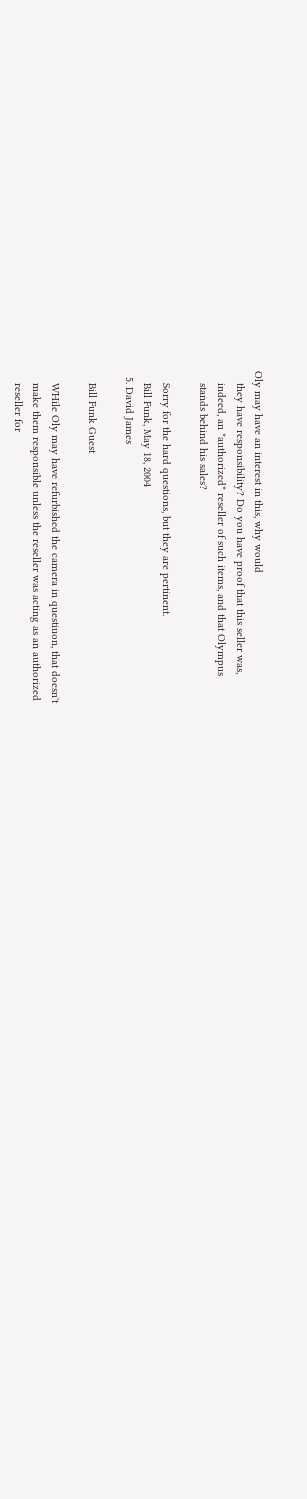Oly may have an interest in this, why would
    they have responsibility? Do you have proof that this seller was,
    indeed, an *authorized* reseller of such items, and that Olympus
    stands behind his sales?

    Sorry for the hard questions, but they are pertinent.
    Bill Funk, May 18, 2004
  5. David James

    Bill Funk Guest

    WHile Oly may have refurbished the camera in questiuon, that doesn't
    make them responsible unless the reseller was acting as an authorized
    reseller for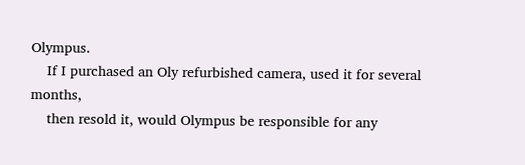Olympus.
    If I purchased an Oly refurbished camera, used it for several months,
    then resold it, would Olympus be responsible for any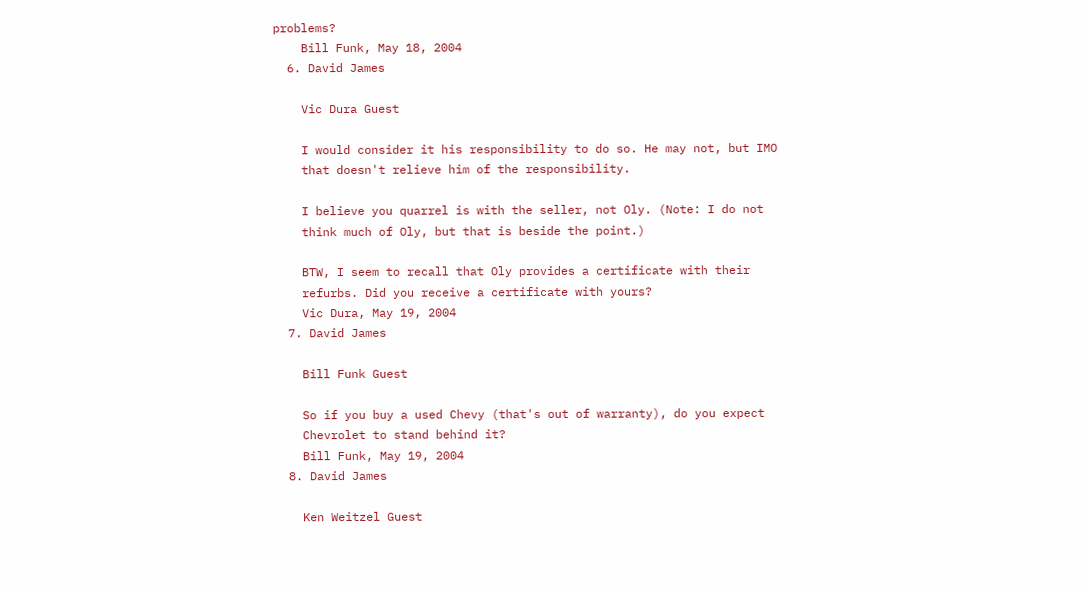problems?
    Bill Funk, May 18, 2004
  6. David James

    Vic Dura Guest

    I would consider it his responsibility to do so. He may not, but IMO
    that doesn't relieve him of the responsibility.

    I believe you quarrel is with the seller, not Oly. (Note: I do not
    think much of Oly, but that is beside the point.)

    BTW, I seem to recall that Oly provides a certificate with their
    refurbs. Did you receive a certificate with yours?
    Vic Dura, May 19, 2004
  7. David James

    Bill Funk Guest

    So if you buy a used Chevy (that's out of warranty), do you expect
    Chevrolet to stand behind it?
    Bill Funk, May 19, 2004
  8. David James

    Ken Weitzel Guest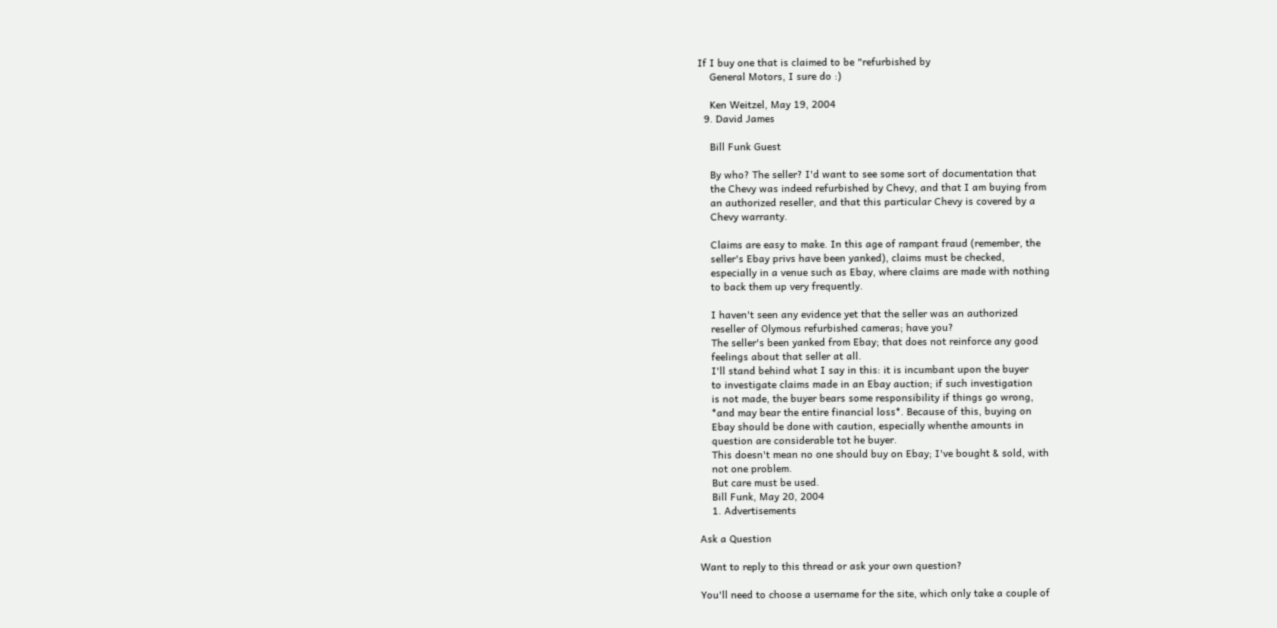If I buy one that is claimed to be "refurbished by
    General Motors, I sure do :)

    Ken Weitzel, May 19, 2004
  9. David James

    Bill Funk Guest

    By who? The seller? I'd want to see some sort of documentation that
    the Chevy was indeed refurbished by Chevy, and that I am buying from
    an authorized reseller, and that this particular Chevy is covered by a
    Chevy warranty.

    Claims are easy to make. In this age of rampant fraud (remember, the
    seller's Ebay privs have been yanked), claims must be checked,
    especially in a venue such as Ebay, where claims are made with nothing
    to back them up very frequently.

    I haven't seen any evidence yet that the seller was an authorized
    reseller of Olymous refurbished cameras; have you?
    The seller's been yanked from Ebay; that does not reinforce any good
    feelings about that seller at all.
    I'll stand behind what I say in this: it is incumbant upon the buyer
    to investigate claims made in an Ebay auction; if such investigation
    is not made, the buyer bears some responsibility if things go wrong,
    *and may bear the entire financial loss*. Because of this, buying on
    Ebay should be done with caution, especially whenthe amounts in
    question are considerable tot he buyer.
    This doesn't mean no one should buy on Ebay; I've bought & sold, with
    not one problem.
    But care must be used.
    Bill Funk, May 20, 2004
    1. Advertisements

Ask a Question

Want to reply to this thread or ask your own question?

You'll need to choose a username for the site, which only take a couple of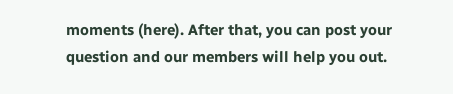moments (here). After that, you can post your question and our members will help you out.